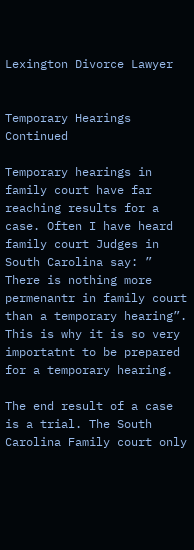Lexington Divorce Lawyer


Temporary Hearings Continued

Temporary hearings in family court have far reaching results for a case. Often I have heard family court Judges in South Carolina say: ” There is nothing more permenantr in family court than a temporary hearing”. This is why it is so very importatnt to be prepared for a temporary hearing.

The end result of a case is a trial. The South Carolina Family court only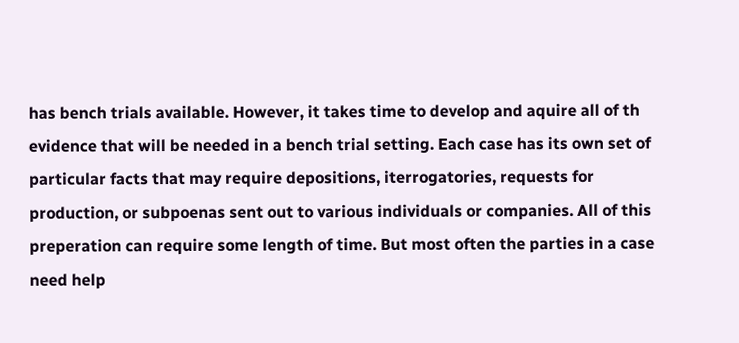has bench trials available. However, it takes time to develop and aquire all of th evidence that will be needed in a bench trial setting. Each case has its own set of particular facts that may require depositions, iterrogatories, requests for production, or subpoenas sent out to various individuals or companies. All of this preperation can require some length of time. But most often the parties in a case need help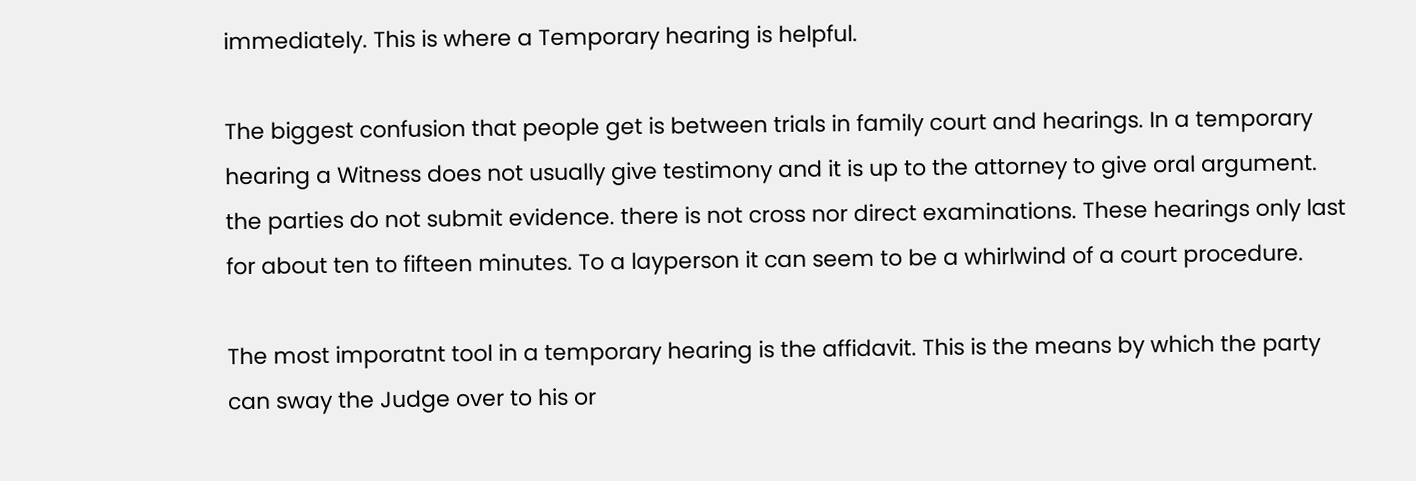immediately. This is where a Temporary hearing is helpful.

The biggest confusion that people get is between trials in family court and hearings. In a temporary hearing a Witness does not usually give testimony and it is up to the attorney to give oral argument. the parties do not submit evidence. there is not cross nor direct examinations. These hearings only last for about ten to fifteen minutes. To a layperson it can seem to be a whirlwind of a court procedure.

The most imporatnt tool in a temporary hearing is the affidavit. This is the means by which the party can sway the Judge over to his or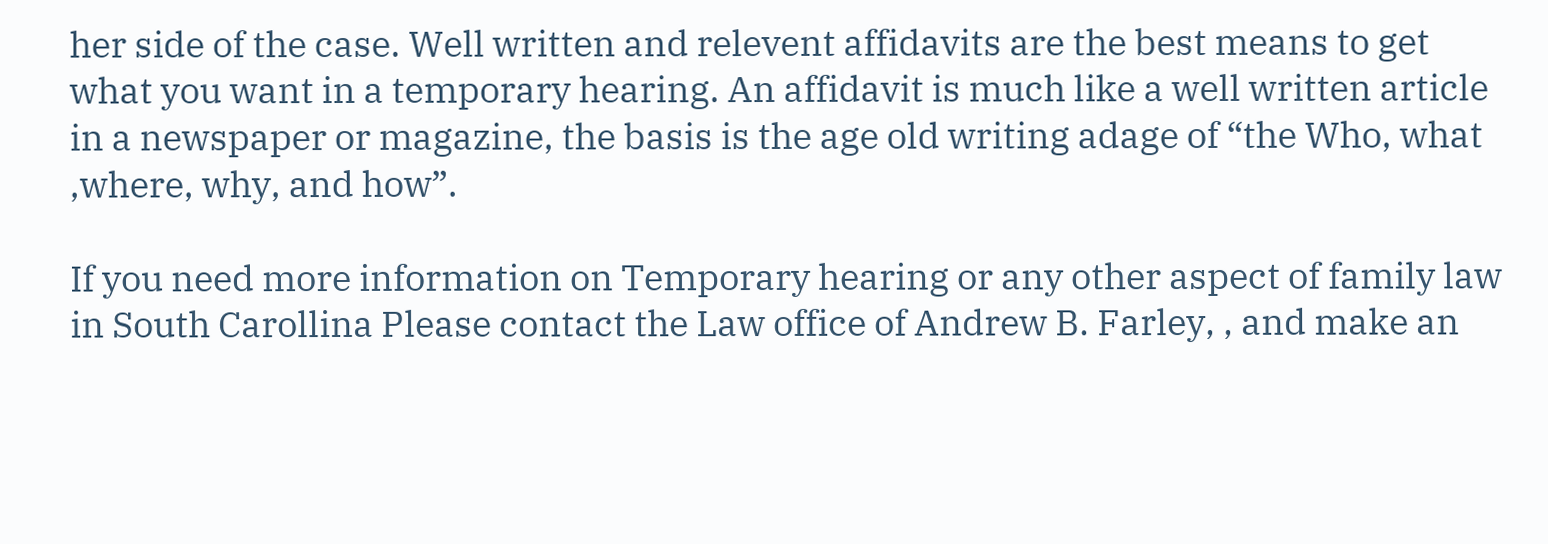her side of the case. Well written and relevent affidavits are the best means to get what you want in a temporary hearing. An affidavit is much like a well written article in a newspaper or magazine, the basis is the age old writing adage of “the Who, what ,where, why, and how”.

If you need more information on Temporary hearing or any other aspect of family law in South Carollina Please contact the Law office of Andrew B. Farley, , and make an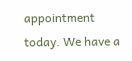appointment today. We have a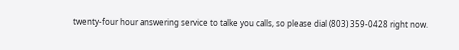twenty-four hour answering service to talke you calls, so please dial (803) 359-0428 right now.